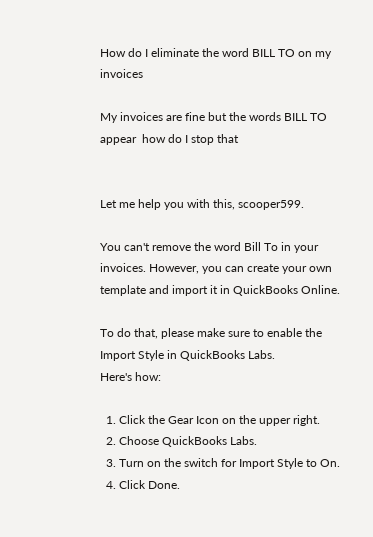How do I eliminate the word BILL TO on my invoices

My invoices are fine but the words BILL TO appear  how do I stop that


Let me help you with this, scooper599.

You can't remove the word Bill To in your invoices. However, you can create your own template and import it in QuickBooks Online.

To do that, please make sure to enable the Import Style in QuickBooks Labs.
Here's how:

  1. Click the Gear Icon on the upper right.
  2. Choose QuickBooks Labs.
  3. Turn on the switch for Import Style to On.
  4. Click Done.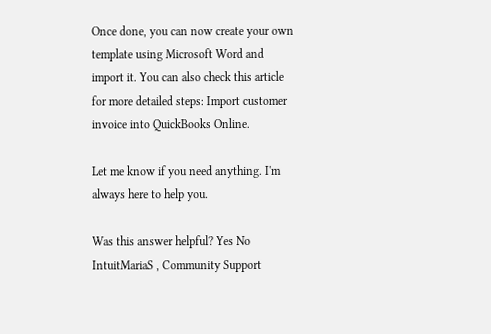Once done, you can now create your own template using Microsoft Word and import it. You can also check this article for more detailed steps: Import customer invoice into QuickBooks Online.

Let me know if you need anything. I'm always here to help you.

Was this answer helpful? Yes No
IntuitMariaS , Community Support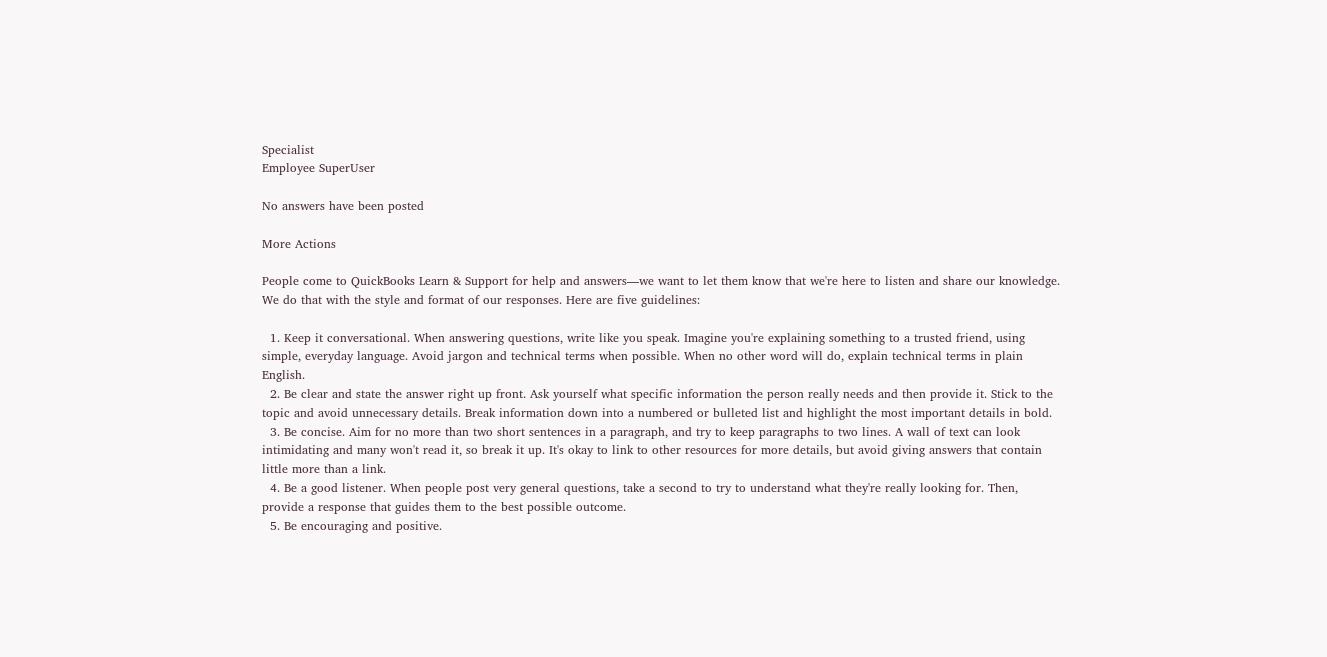Specialist
Employee SuperUser

No answers have been posted

More Actions

People come to QuickBooks Learn & Support for help and answers—we want to let them know that we're here to listen and share our knowledge. We do that with the style and format of our responses. Here are five guidelines:

  1. Keep it conversational. When answering questions, write like you speak. Imagine you're explaining something to a trusted friend, using simple, everyday language. Avoid jargon and technical terms when possible. When no other word will do, explain technical terms in plain English.
  2. Be clear and state the answer right up front. Ask yourself what specific information the person really needs and then provide it. Stick to the topic and avoid unnecessary details. Break information down into a numbered or bulleted list and highlight the most important details in bold.
  3. Be concise. Aim for no more than two short sentences in a paragraph, and try to keep paragraphs to two lines. A wall of text can look intimidating and many won't read it, so break it up. It's okay to link to other resources for more details, but avoid giving answers that contain little more than a link.
  4. Be a good listener. When people post very general questions, take a second to try to understand what they're really looking for. Then, provide a response that guides them to the best possible outcome.
  5. Be encouraging and positive.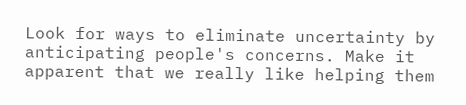Look for ways to eliminate uncertainty by anticipating people's concerns. Make it apparent that we really like helping them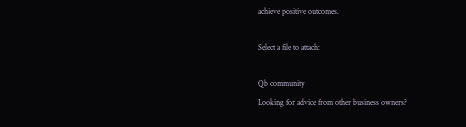achieve positive outcomes.

Select a file to attach:

Qb community
Looking for advice from other business owners?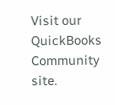Visit our QuickBooks Community site.